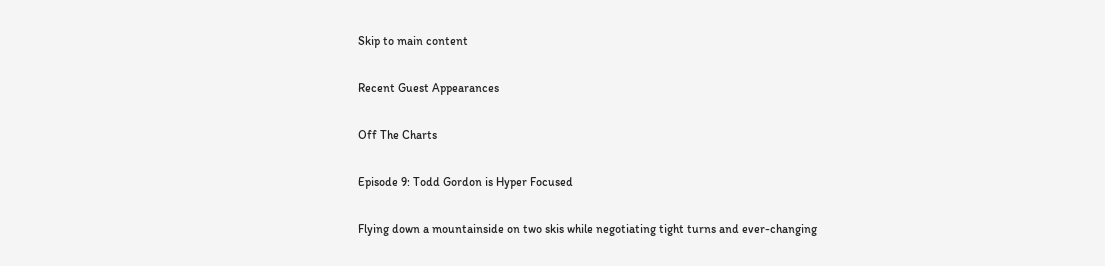Skip to main content

Recent Guest Appearances

Off The Charts

Episode 9: Todd Gordon is Hyper Focused

Flying down a mountainside on two skis while negotiating tight turns and ever-changing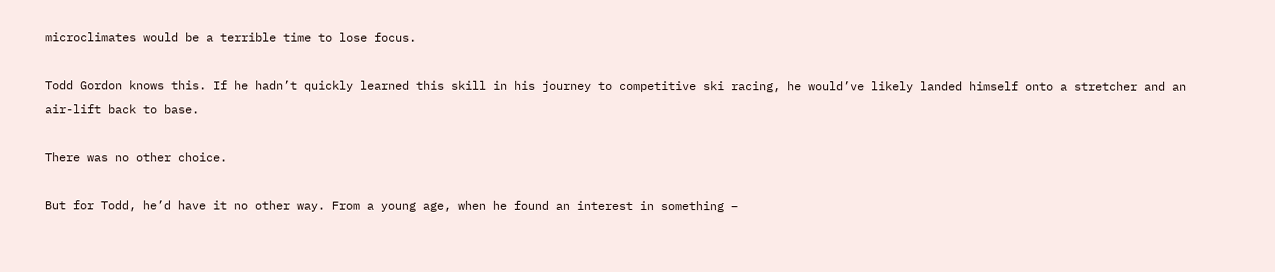microclimates would be a terrible time to lose focus.

Todd Gordon knows this. If he hadn’t quickly learned this skill in his journey to competitive ski racing, he would’ve likely landed himself onto a stretcher and an air-lift back to base.

There was no other choice.

But for Todd, he’d have it no other way. From a young age, when he found an interest in something –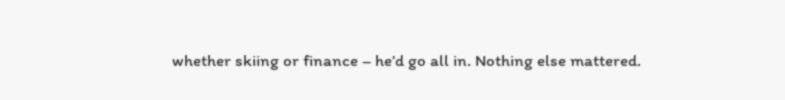whether skiing or finance – he’d go all in. Nothing else mattered.